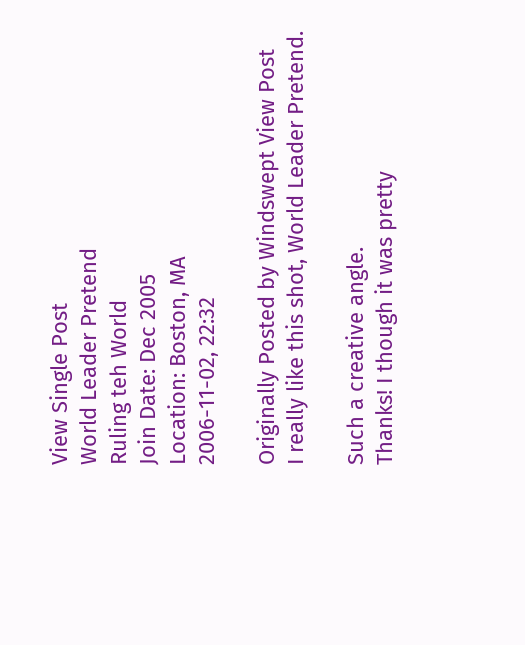View Single Post
World Leader Pretend
Ruling teh World
Join Date: Dec 2005
Location: Boston, MA
2006-11-02, 22:32

Originally Posted by Windswept View Post
I really like this shot, World Leader Pretend.

Such a creative angle.
Thanks! I though it was pretty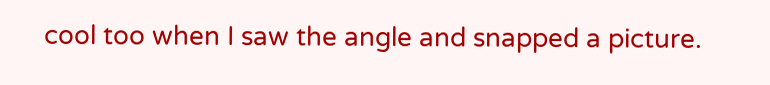cool too when I saw the angle and snapped a picture.